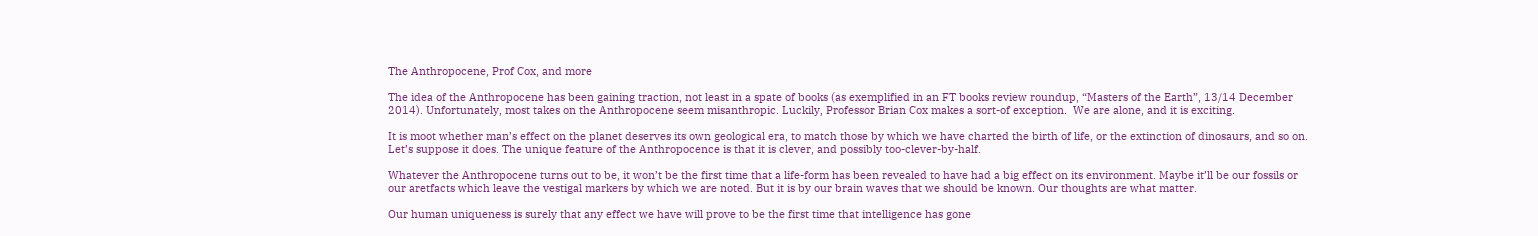The Anthropocene, Prof Cox, and more

The idea of the Anthropocene has been gaining traction, not least in a spate of books (as exemplified in an FT books review roundup, “Masters of the Earth”, 13/14 December 2014). Unfortunately, most takes on the Anthropocene seem misanthropic. Luckily, Professor Brian Cox makes a sort-of exception.  We are alone, and it is exciting.

It is moot whether man’s effect on the planet deserves its own geological era, to match those by which we have charted the birth of life, or the extinction of dinosaurs, and so on. Let’s suppose it does. The unique feature of the Anthropocence is that it is clever, and possibly too-clever-by-half.

Whatever the Anthropocene turns out to be, it won’t be the first time that a life-form has been revealed to have had a big effect on its environment. Maybe it’ll be our fossils or our aretfacts which leave the vestigal markers by which we are noted. But it is by our brain waves that we should be known. Our thoughts are what matter.

Our human uniqueness is surely that any effect we have will prove to be the first time that intelligence has gone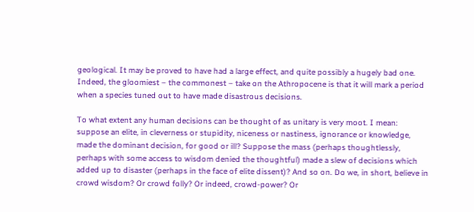geological. It may be proved to have had a large effect, and quite possibly a hugely bad one. Indeed, the gloomiest – the commonest – take on the Athropocene is that it will mark a period when a species tuned out to have made disastrous decisions.

To what extent any human decisions can be thought of as unitary is very moot. I mean: suppose an elite, in cleverness or stupidity, niceness or nastiness, ignorance or knowledge, made the dominant decision, for good or ill? Suppose the mass (perhaps thoughtlessly, perhaps with some access to wisdom denied the thoughtful) made a slew of decisions which added up to disaster (perhaps in the face of elite dissent)? And so on. Do we, in short, believe in crowd wisdom? Or crowd folly? Or indeed, crowd-power? Or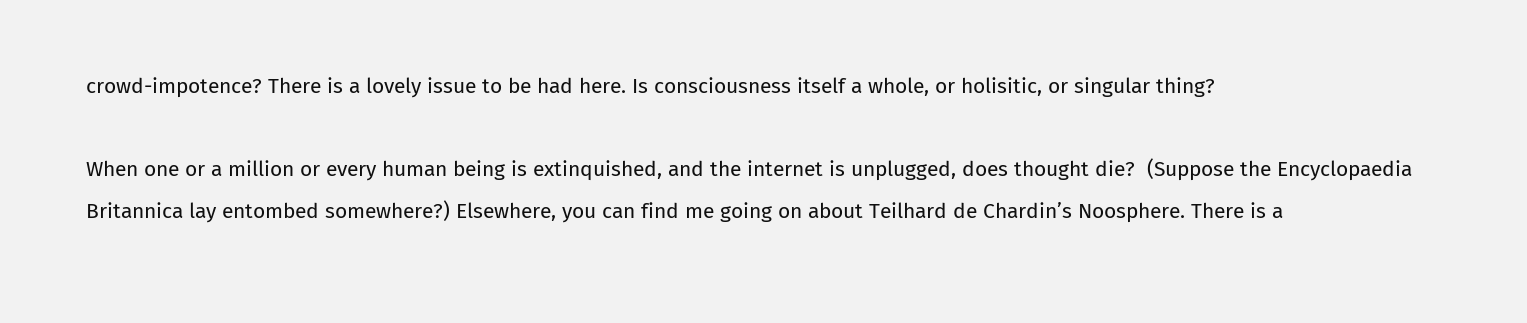crowd-impotence? There is a lovely issue to be had here. Is consciousness itself a whole, or holisitic, or singular thing?

When one or a million or every human being is extinquished, and the internet is unplugged, does thought die?  (Suppose the Encyclopaedia Britannica lay entombed somewhere?) Elsewhere, you can find me going on about Teilhard de Chardin’s Noosphere. There is a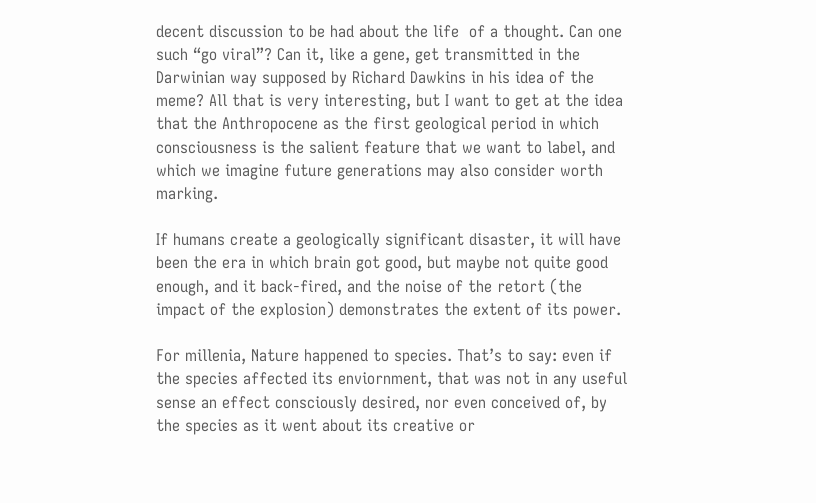decent discussion to be had about the life  of a thought. Can one such “go viral”? Can it, like a gene, get transmitted in the Darwinian way supposed by Richard Dawkins in his idea of the meme? All that is very interesting, but I want to get at the idea that the Anthropocene as the first geological period in which consciousness is the salient feature that we want to label, and which we imagine future generations may also consider worth marking.

If humans create a geologically significant disaster, it will have been the era in which brain got good, but maybe not quite good enough, and it back-fired, and the noise of the retort (the impact of the explosion) demonstrates the extent of its power.

For millenia, Nature happened to species. That’s to say: even if the species affected its enviornment, that was not in any useful sense an effect consciously desired, nor even conceived of, by the species as it went about its creative or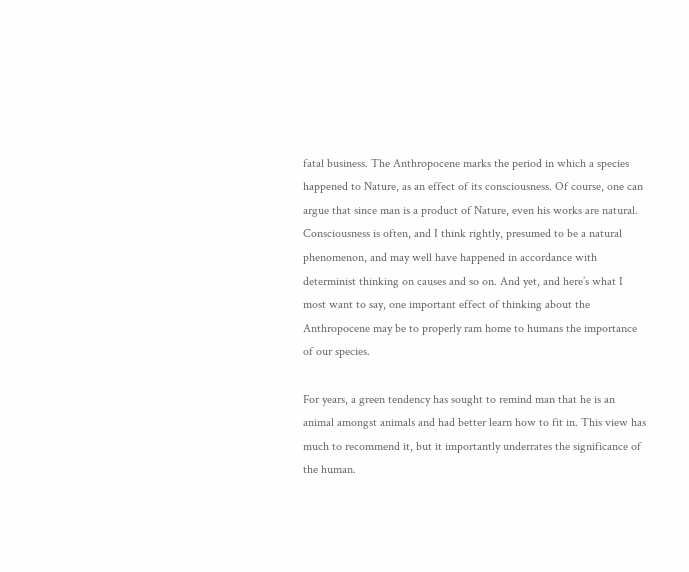fatal business. The Anthropocene marks the period in which a species happened to Nature, as an effect of its consciousness. Of course, one can argue that since man is a product of Nature, even his works are natural. Consciousness is often, and I think rightly, presumed to be a natural phenomenon, and may well have happened in accordance with determinist thinking on causes and so on. And yet, and here’s what I most want to say, one important effect of thinking about the Anthropocene may be to properly ram home to humans the importance of our species.

For years, a green tendency has sought to remind man that he is an animal amongst animals and had better learn how to fit in. This view has much to recommend it, but it importantly underrates the significance of the human.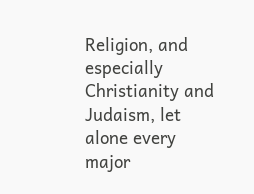Religion, and especially Christianity and Judaism, let alone every major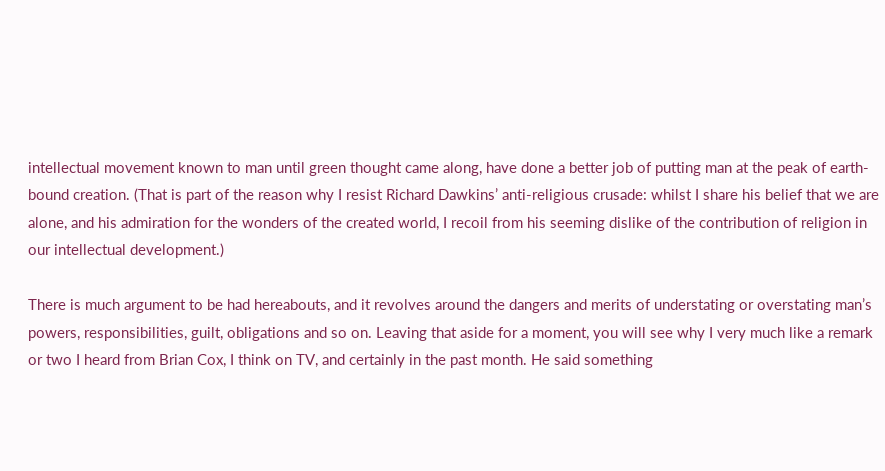intellectual movement known to man until green thought came along, have done a better job of putting man at the peak of earth-bound creation. (That is part of the reason why I resist Richard Dawkins’ anti-religious crusade: whilst I share his belief that we are alone, and his admiration for the wonders of the created world, I recoil from his seeming dislike of the contribution of religion in our intellectual development.)

There is much argument to be had hereabouts, and it revolves around the dangers and merits of understating or overstating man’s powers, responsibilities, guilt, obligations and so on. Leaving that aside for a moment, you will see why I very much like a remark or two I heard from Brian Cox, I think on TV, and certainly in the past month. He said something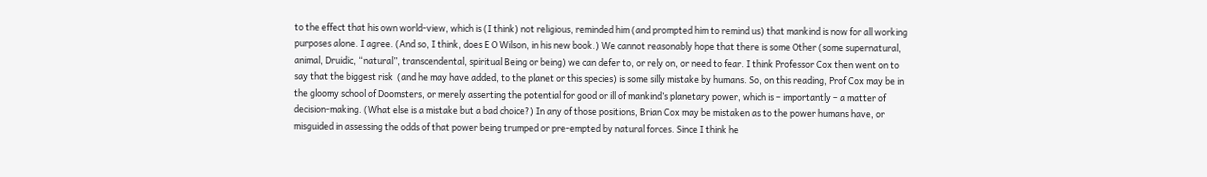to the effect that his own world-view, which is (I think) not religious, reminded him (and prompted him to remind us) that mankind is now for all working purposes alone. I agree. (And so, I think, does E O Wilson, in his new book.) We cannot reasonably hope that there is some Other (some supernatural, animal, Druidic, “natural”, transcendental, spiritual Being or being) we can defer to, or rely on, or need to fear. I think Professor Cox then went on to say that the biggest risk  (and he may have added, to the planet or this species) is some silly mistake by humans. So, on this reading, Prof Cox may be in the gloomy school of Doomsters, or merely asserting the potential for good or ill of mankind’s planetary power, which is – importantly – a matter of decision-making. (What else is a mistake but a bad choice?) In any of those positions, Brian Cox may be mistaken as to the power humans have, or misguided in assessing the odds of that power being trumped or pre-empted by natural forces. Since I think he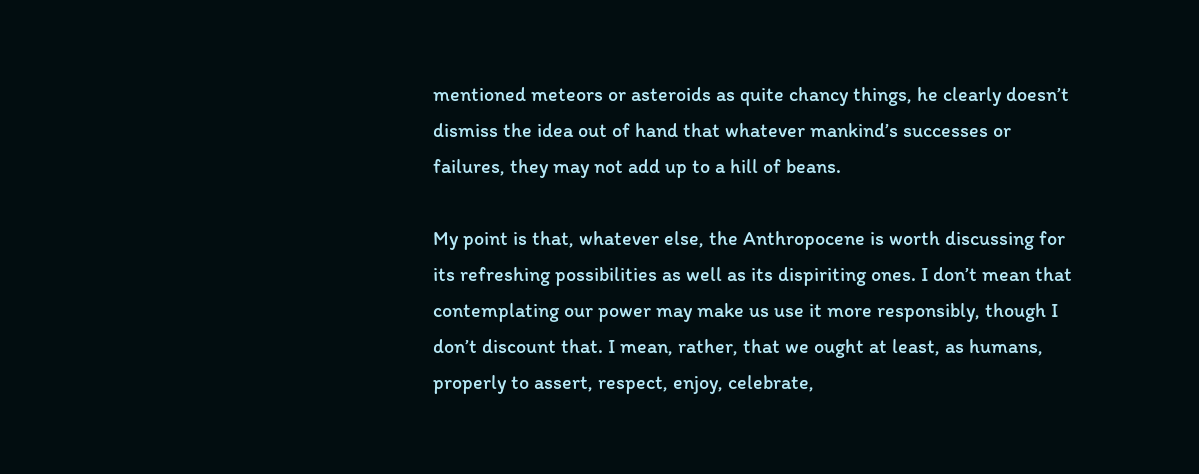mentioned meteors or asteroids as quite chancy things, he clearly doesn’t dismiss the idea out of hand that whatever mankind’s successes or failures, they may not add up to a hill of beans.

My point is that, whatever else, the Anthropocene is worth discussing for its refreshing possibilities as well as its dispiriting ones. I don’t mean that contemplating our power may make us use it more responsibly, though I don’t discount that. I mean, rather, that we ought at least, as humans, properly to assert, respect, enjoy, celebrate,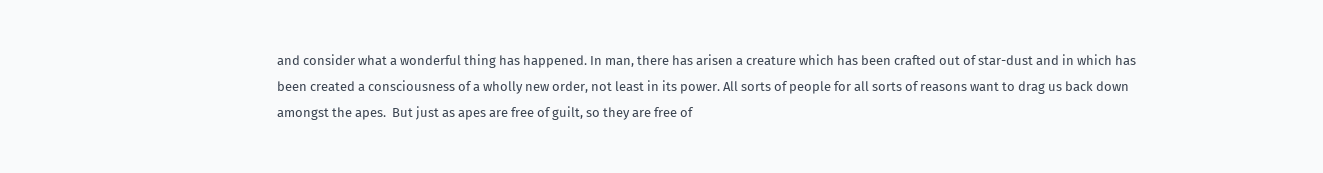and consider what a wonderful thing has happened. In man, there has arisen a creature which has been crafted out of star-dust and in which has been created a consciousness of a wholly new order, not least in its power. All sorts of people for all sorts of reasons want to drag us back down amongst the apes.  But just as apes are free of guilt, so they are free of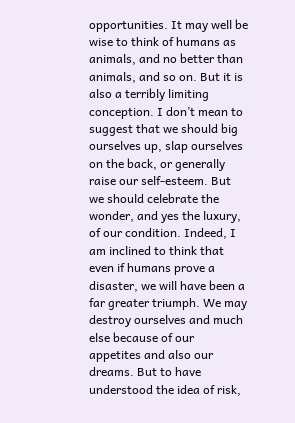opportunities. It may well be wise to think of humans as animals, and no better than animals, and so on. But it is also a terribly limiting conception. I don’t mean to suggest that we should big ourselves up, slap ourselves on the back, or generally raise our self-esteem. But we should celebrate the wonder, and yes the luxury, of our condition. Indeed, I am inclined to think that even if humans prove a disaster, we will have been a far greater triumph. We may destroy ourselves and much else because of our appetites and also our dreams. But to have understood the idea of risk,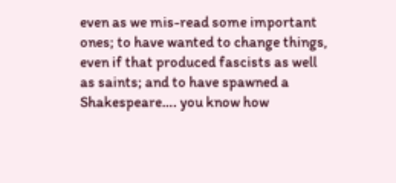even as we mis-read some important ones; to have wanted to change things, even if that produced fascists as well as saints; and to have spawned a Shakespeare…. you know how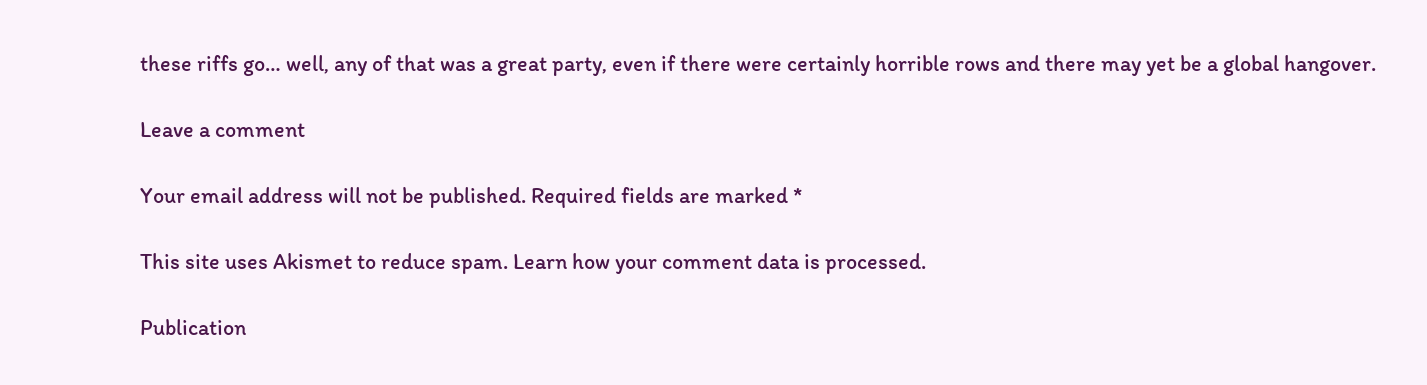these riffs go… well, any of that was a great party, even if there were certainly horrible rows and there may yet be a global hangover.

Leave a comment

Your email address will not be published. Required fields are marked *

This site uses Akismet to reduce spam. Learn how your comment data is processed.

Publication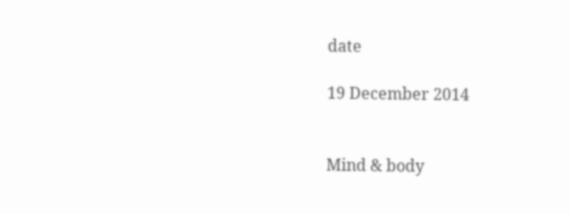date

19 December 2014


Mind & body